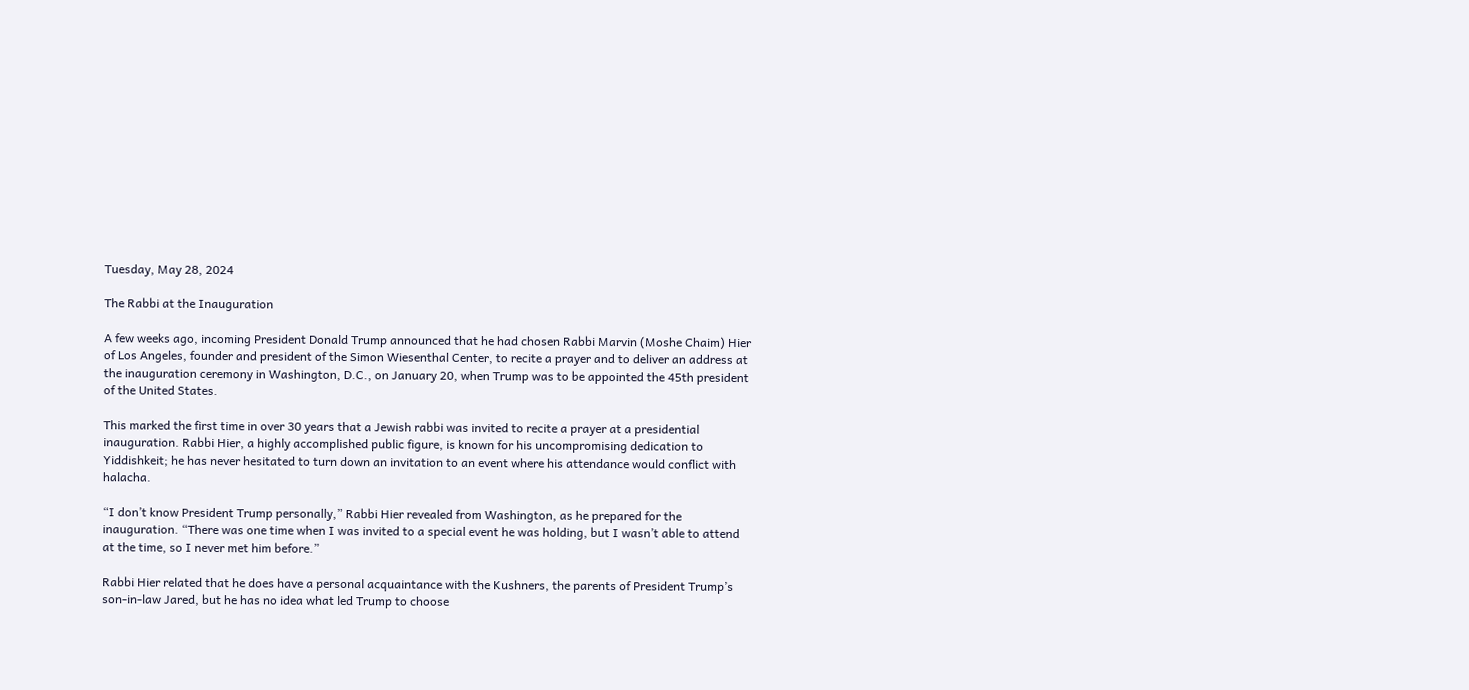Tuesday, May 28, 2024

The Rabbi at the Inauguration

A few weeks ago, incoming President Donald Trump announced that he had chosen Rabbi Marvin (Moshe Chaim) Hier of Los Angeles, founder and president of the Simon Wiesenthal Center, to recite a prayer and to deliver an address at the inauguration ceremony in Washington, D.C., on January 20, when Trump was to be appointed the 45th president of the United States.

This marked the first time in over 30 years that a Jewish rabbi was invited to recite a prayer at a presidential inauguration. Rabbi Hier, a highly accomplished public figure, is known for his uncompromising dedication to Yiddishkeit; he has never hesitated to turn down an invitation to an event where his attendance would conflict with halacha.

“I don’t know President Trump personally,” Rabbi Hier revealed from Washington, as he prepared for the inauguration. “There was one time when I was invited to a special event he was holding, but I wasn’t able to attend at the time, so I never met him before.”

Rabbi Hier related that he does have a personal acquaintance with the Kushners, the parents of President Trump’s son-in-law Jared, but he has no idea what led Trump to choose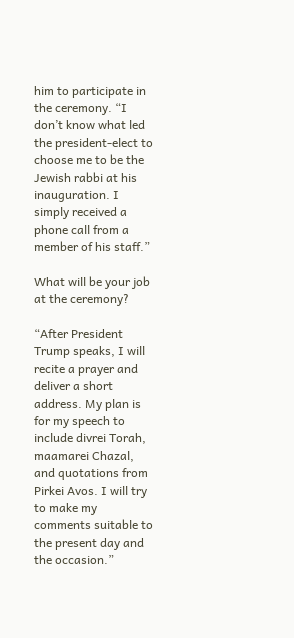him to participate in the ceremony. “I don’t know what led the president-elect to choose me to be the Jewish rabbi at his inauguration. I simply received a phone call from a member of his staff.”

What will be your job at the ceremony?

“After President Trump speaks, I will recite a prayer and deliver a short address. My plan is for my speech to include divrei Torah, maamarei Chazal, and quotations from Pirkei Avos. I will try to make my comments suitable to the present day and the occasion.”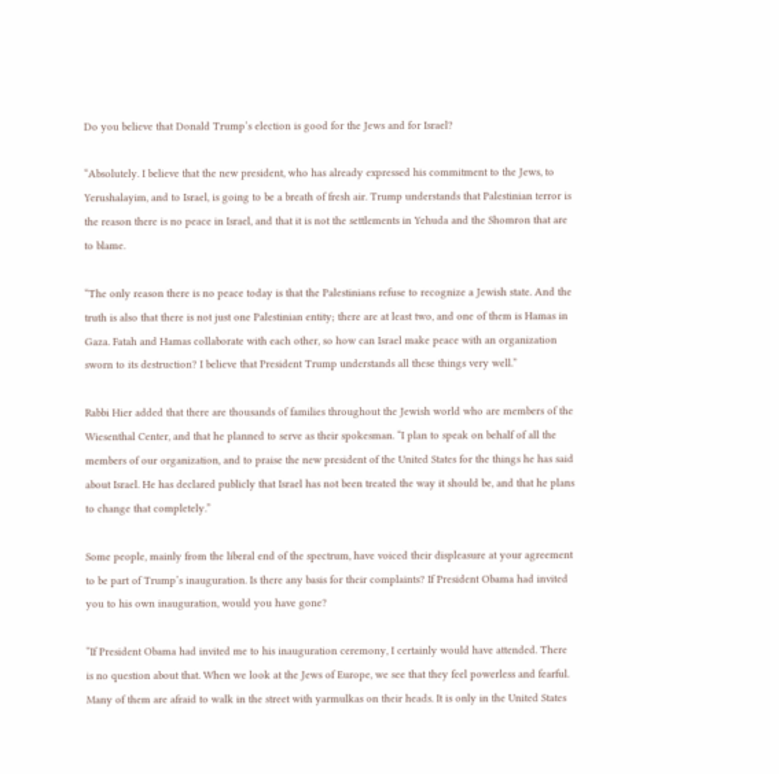Do you believe that Donald Trump’s election is good for the Jews and for Israel?

“Absolutely. I believe that the new president, who has already expressed his commitment to the Jews, to Yerushalayim, and to Israel, is going to be a breath of fresh air. Trump understands that Palestinian terror is the reason there is no peace in Israel, and that it is not the settlements in Yehuda and the Shomron that are to blame.

“The only reason there is no peace today is that the Palestinians refuse to recognize a Jewish state. And the truth is also that there is not just one Palestinian entity; there are at least two, and one of them is Hamas in Gaza. Fatah and Hamas collaborate with each other, so how can Israel make peace with an organization sworn to its destruction? I believe that President Trump understands all these things very well.”

Rabbi Hier added that there are thousands of families throughout the Jewish world who are members of the Wiesenthal Center, and that he planned to serve as their spokesman. “I plan to speak on behalf of all the members of our organization, and to praise the new president of the United States for the things he has said about Israel. He has declared publicly that Israel has not been treated the way it should be, and that he plans to change that completely.”

Some people, mainly from the liberal end of the spectrum, have voiced their displeasure at your agreement to be part of Trump’s inauguration. Is there any basis for their complaints? If President Obama had invited you to his own inauguration, would you have gone?

“If President Obama had invited me to his inauguration ceremony, I certainly would have attended. There is no question about that. When we look at the Jews of Europe, we see that they feel powerless and fearful. Many of them are afraid to walk in the street with yarmulkas on their heads. It is only in the United States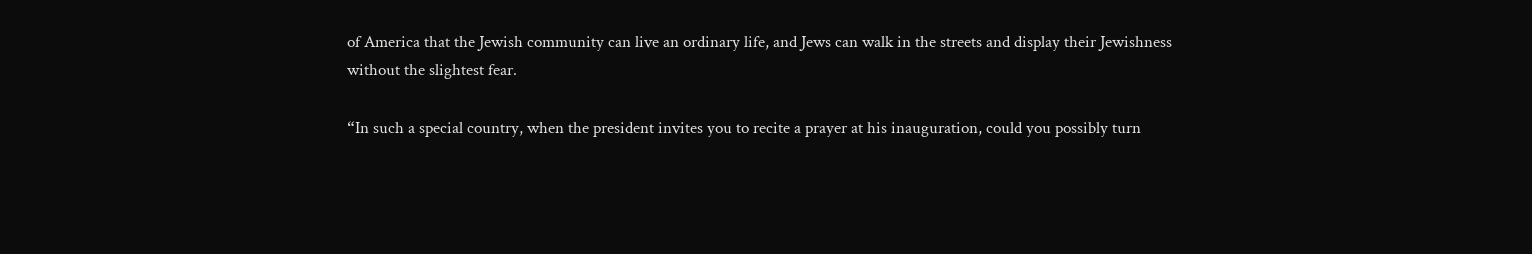of America that the Jewish community can live an ordinary life, and Jews can walk in the streets and display their Jewishness without the slightest fear.

“In such a special country, when the president invites you to recite a prayer at his inauguration, could you possibly turn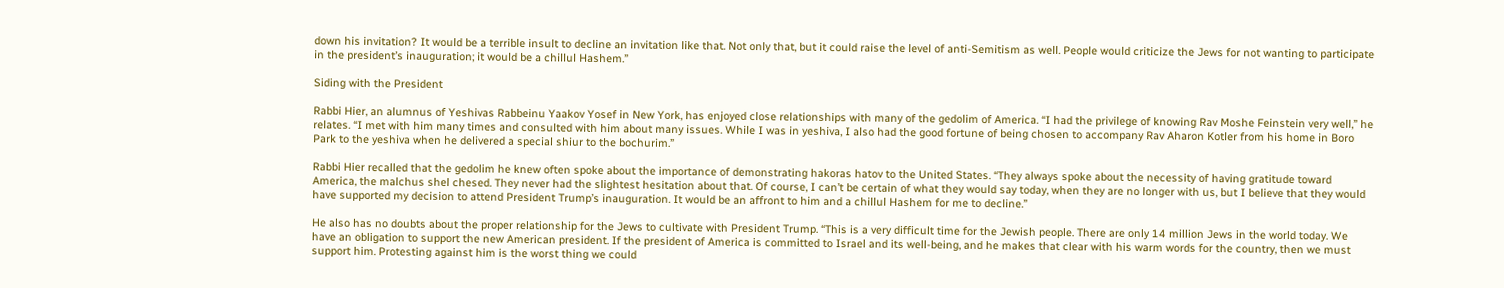down his invitation? It would be a terrible insult to decline an invitation like that. Not only that, but it could raise the level of anti-Semitism as well. People would criticize the Jews for not wanting to participate in the president’s inauguration; it would be a chillul Hashem.”

Siding with the President

Rabbi Hier, an alumnus of Yeshivas Rabbeinu Yaakov Yosef in New York, has enjoyed close relationships with many of the gedolim of America. “I had the privilege of knowing Rav Moshe Feinstein very well,” he relates. “I met with him many times and consulted with him about many issues. While I was in yeshiva, I also had the good fortune of being chosen to accompany Rav Aharon Kotler from his home in Boro Park to the yeshiva when he delivered a special shiur to the bochurim.”

Rabbi Hier recalled that the gedolim he knew often spoke about the importance of demonstrating hakoras hatov to the United States. “They always spoke about the necessity of having gratitude toward America, the malchus shel chesed. They never had the slightest hesitation about that. Of course, I can’t be certain of what they would say today, when they are no longer with us, but I believe that they would have supported my decision to attend President Trump’s inauguration. It would be an affront to him and a chillul Hashem for me to decline.”

He also has no doubts about the proper relationship for the Jews to cultivate with President Trump. “This is a very difficult time for the Jewish people. There are only 14 million Jews in the world today. We have an obligation to support the new American president. If the president of America is committed to Israel and its well-being, and he makes that clear with his warm words for the country, then we must support him. Protesting against him is the worst thing we could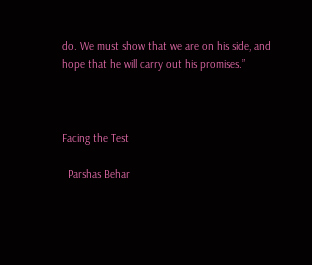do. We must show that we are on his side, and hope that he will carry out his promises.”



Facing the Test

  Parshas Behar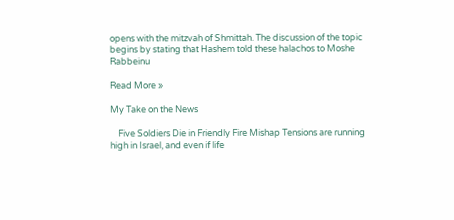opens with the mitzvah of Shmittah. The discussion of the topic begins by stating that Hashem told these halachos to Moshe Rabbeinu

Read More »

My Take on the News

    Five Soldiers Die in Friendly Fire Mishap Tensions are running high in Israel, and even if life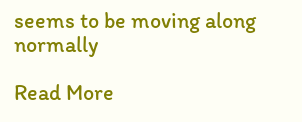seems to be moving along normally

Read More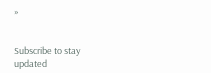»


Subscribe to stay updated